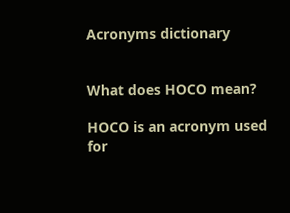Acronyms dictionary


What does HOCO mean?

HOCO is an acronym used for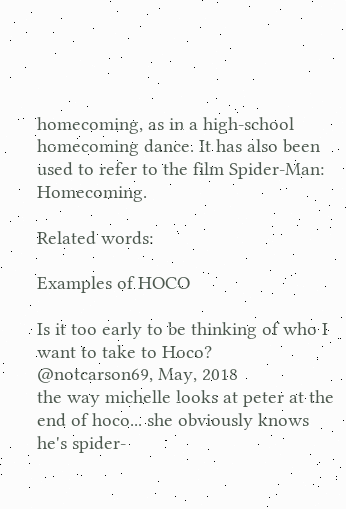homecoming, as in a high-school homecoming dance. It has also been used to refer to the film Spider-Man: Homecoming.

Related words:

Examples of HOCO

Is it too early to be thinking of who I want to take to Hoco?
@notcarson69, May, 2018
the way michelle looks at peter at the end of hoco... she obviously knows he's spider-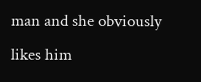man and she obviously likes him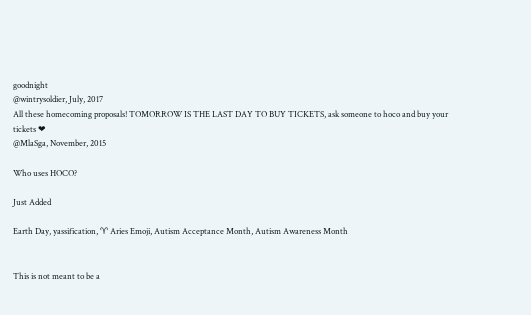goodnight
@wintrysoldier, July, 2017
All these homecoming proposals! TOMORROW IS THE LAST DAY TO BUY TICKETS, ask someone to hoco and buy your tickets ❤
@MlaSga, November, 2015

Who uses HOCO?

Just Added

Earth Day, yassification, ♈ Aries Emoji, Autism Acceptance Month, Autism Awareness Month


This is not meant to be a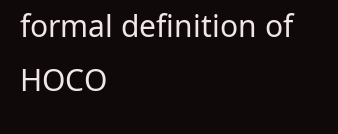formal definition of HOCO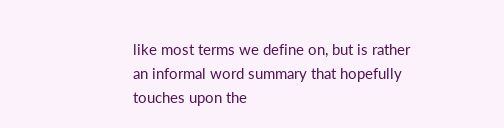like most terms we define on, but is rather an informal word summary that hopefully touches upon the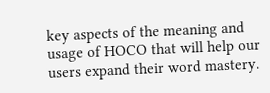key aspects of the meaning and usage of HOCO that will help our users expand their word mastery.